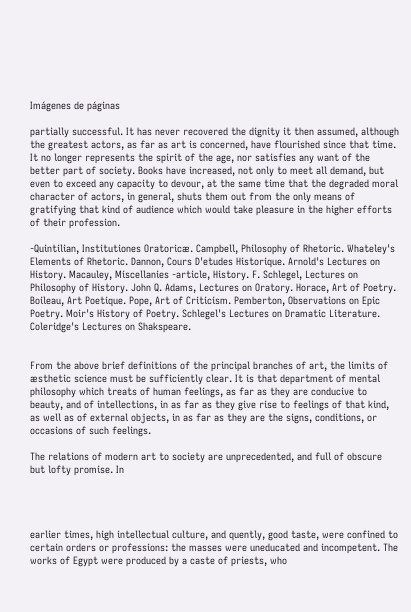Imágenes de páginas

partially successful. It has never recovered the dignity it then assumed, although the greatest actors, as far as art is concerned, have flourished since that time. It no longer represents the spirit of the age, nor satisfies any want of the better part of society. Books have increased, not only to meet all demand, but even to exceed any capacity to devour, at the same time that the degraded moral character of actors, in general, shuts them out from the only means of gratifying that kind of audience which would take pleasure in the higher efforts of their profession.

-Quintilian, Institutiones Oratoricæ. Campbell, Philosophy of Rhetoric. Whateley's Elements of Rhetoric. Dannon, Cours D'etudes Historique. Arnold's Lectures on History. Macauley, Miscellanies -article, History. F. Schlegel, Lectures on Philosophy of History. John Q. Adams, Lectures on Oratory. Horace, Art of Poetry. Boileau, Art Poetique. Pope, Art of Criticism. Pemberton, Observations on Epic Poetry. Moir's History of Poetry. Schlegel's Lectures on Dramatic Literature. Coleridge's Lectures on Shakspeare.


From the above brief definitions of the principal branches of art, the limits of æsthetic science must be sufficiently clear. It is that department of mental philosophy which treats of human feelings, as far as they are conducive to beauty, and of intellections, in as far as they give rise to feelings of that kind, as well as of external objects, in as far as they are the signs, conditions, or occasions of such feelings.

The relations of modern art to society are unprecedented, and full of obscure but lofty promise. In




earlier times, high intellectual culture, and quently, good taste, were confined to certain orders or professions: the masses were uneducated and incompetent. The works of Egypt were produced by a caste of priests, who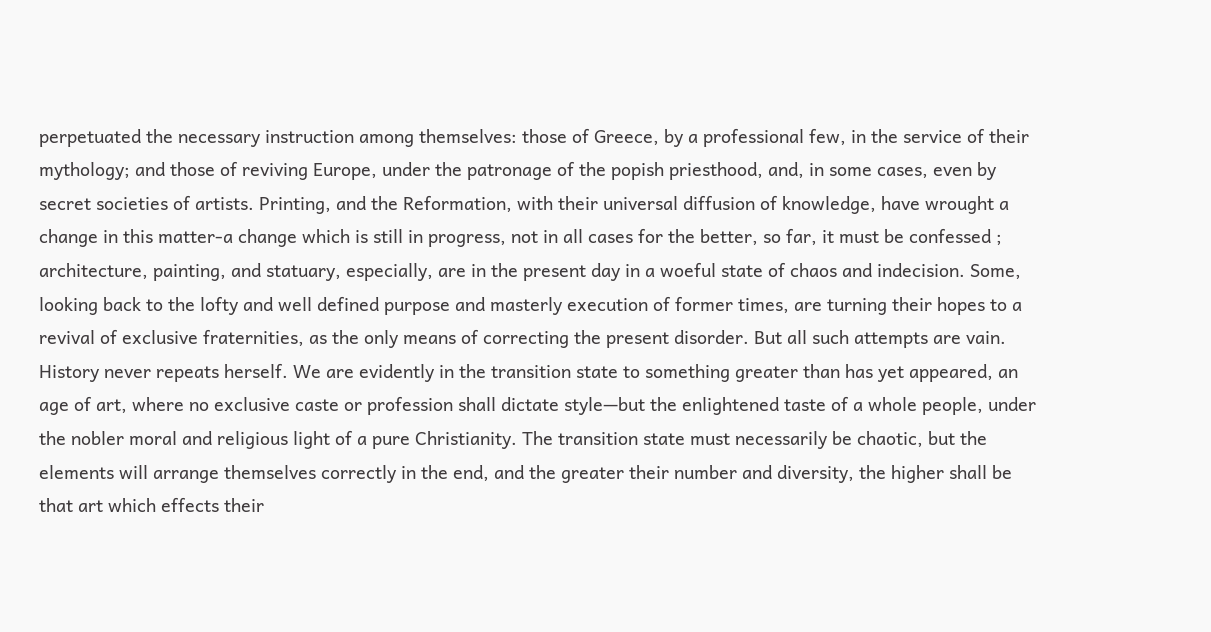perpetuated the necessary instruction among themselves: those of Greece, by a professional few, in the service of their mythology; and those of reviving Europe, under the patronage of the popish priesthood, and, in some cases, even by secret societies of artists. Printing, and the Reformation, with their universal diffusion of knowledge, have wrought a change in this matter-a change which is still in progress, not in all cases for the better, so far, it must be confessed ; architecture, painting, and statuary, especially, are in the present day in a woeful state of chaos and indecision. Some, looking back to the lofty and well defined purpose and masterly execution of former times, are turning their hopes to a revival of exclusive fraternities, as the only means of correcting the present disorder. But all such attempts are vain. History never repeats herself. We are evidently in the transition state to something greater than has yet appeared, an age of art, where no exclusive caste or profession shall dictate style—but the enlightened taste of a whole people, under the nobler moral and religious light of a pure Christianity. The transition state must necessarily be chaotic, but the elements will arrange themselves correctly in the end, and the greater their number and diversity, the higher shall be that art which effects their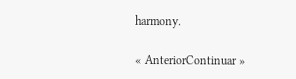harmony.

« AnteriorContinuar »